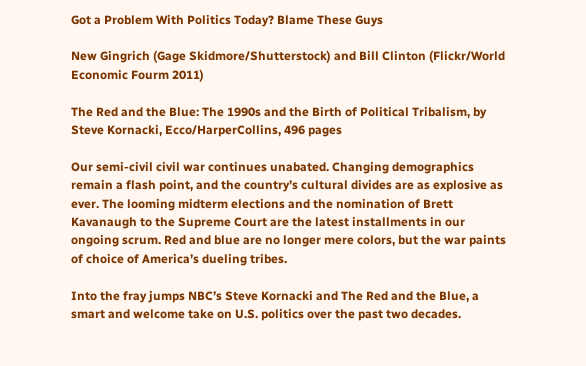Got a Problem With Politics Today? Blame These Guys

New Gingrich (Gage Skidmore/Shutterstock) and Bill Clinton (Flickr/World Economic Fourm 2011)

The Red and the Blue: The 1990s and the Birth of Political Tribalism, by Steve Kornacki, Ecco/HarperCollins, 496 pages

Our semi-civil civil war continues unabated. Changing demographics remain a flash point, and the country’s cultural divides are as explosive as ever. The looming midterm elections and the nomination of Brett Kavanaugh to the Supreme Court are the latest installments in our ongoing scrum. Red and blue are no longer mere colors, but the war paints of choice of America’s dueling tribes.

Into the fray jumps NBC’s Steve Kornacki and The Red and the Blue, a smart and welcome take on U.S. politics over the past two decades.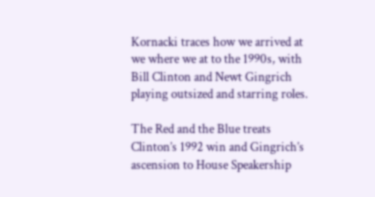Kornacki traces how we arrived at we where we at to the 1990s, with Bill Clinton and Newt Gingrich playing outsized and starring roles.

The Red and the Blue treats Clinton’s 1992 win and Gingrich’s ascension to House Speakership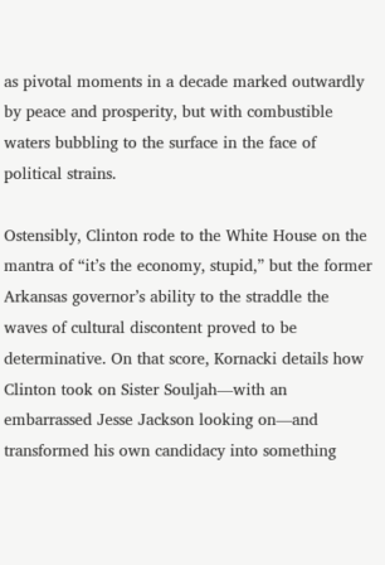as pivotal moments in a decade marked outwardly by peace and prosperity, but with combustible waters bubbling to the surface in the face of political strains.

Ostensibly, Clinton rode to the White House on the mantra of “it’s the economy, stupid,” but the former Arkansas governor’s ability to the straddle the waves of cultural discontent proved to be determinative. On that score, Kornacki details how Clinton took on Sister Souljah—with an embarrassed Jesse Jackson looking on—and transformed his own candidacy into something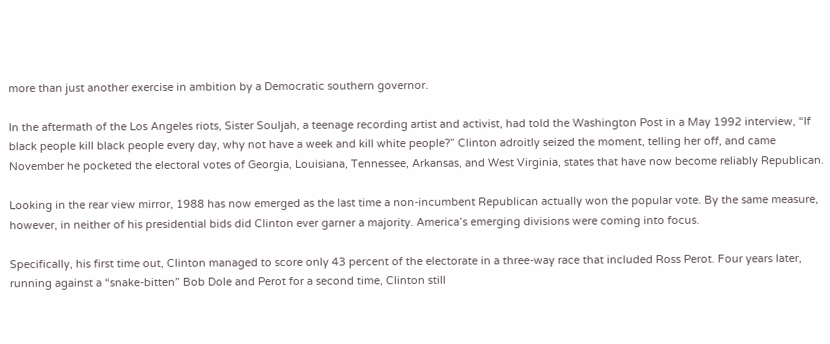more than just another exercise in ambition by a Democratic southern governor.

In the aftermath of the Los Angeles riots, Sister Souljah, a teenage recording artist and activist, had told the Washington Post in a May 1992 interview, “If black people kill black people every day, why not have a week and kill white people?” Clinton adroitly seized the moment, telling her off, and came November he pocketed the electoral votes of Georgia, Louisiana, Tennessee, Arkansas, and West Virginia, states that have now become reliably Republican.

Looking in the rear view mirror, 1988 has now emerged as the last time a non-incumbent Republican actually won the popular vote. By the same measure, however, in neither of his presidential bids did Clinton ever garner a majority. America’s emerging divisions were coming into focus.

Specifically, his first time out, Clinton managed to score only 43 percent of the electorate in a three-way race that included Ross Perot. Four years later, running against a “snake-bitten” Bob Dole and Perot for a second time, Clinton still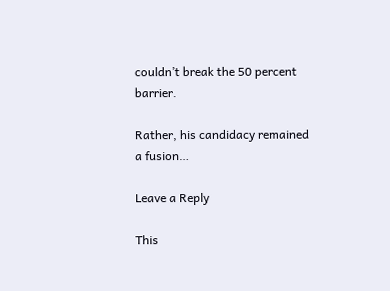couldn’t break the 50 percent barrier.

Rather, his candidacy remained a fusion…

Leave a Reply

This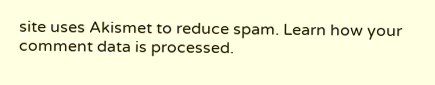site uses Akismet to reduce spam. Learn how your comment data is processed.